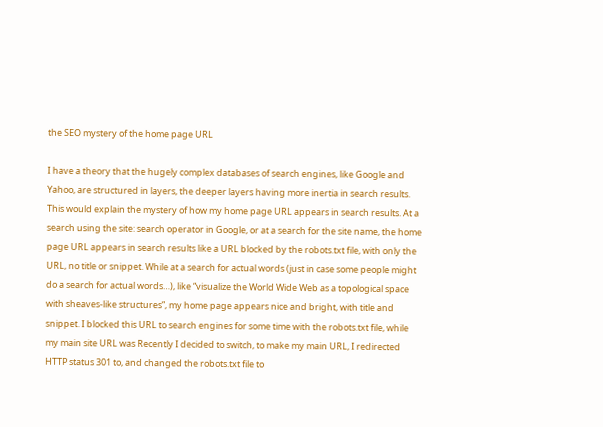the SEO mystery of the home page URL

I have a theory that the hugely complex databases of search engines, like Google and Yahoo, are structured in layers, the deeper layers having more inertia in search results. This would explain the mystery of how my home page URL appears in search results. At a search using the site: search operator in Google, or at a search for the site name, the home page URL appears in search results like a URL blocked by the robots.txt file, with only the URL, no title or snippet. While at a search for actual words (just in case some people might do a search for actual words…), like “visualize the World Wide Web as a topological space with sheaves-like structures”, my home page appears nice and bright, with title and snippet. I blocked this URL to search engines for some time with the robots.txt file, while my main site URL was Recently I decided to switch, to make my main URL, I redirected HTTP status 301 to, and changed the robots.txt file to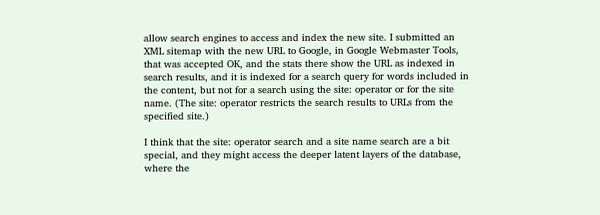allow search engines to access and index the new site. I submitted an XML sitemap with the new URL to Google, in Google Webmaster Tools, that was accepted OK, and the stats there show the URL as indexed in search results, and it is indexed for a search query for words included in the content, but not for a search using the site: operator or for the site name. (The site: operator restricts the search results to URLs from the specified site.)

I think that the site: operator search and a site name search are a bit special, and they might access the deeper latent layers of the database, where the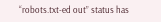“robots.txt-ed out” status has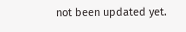not been updated yet.